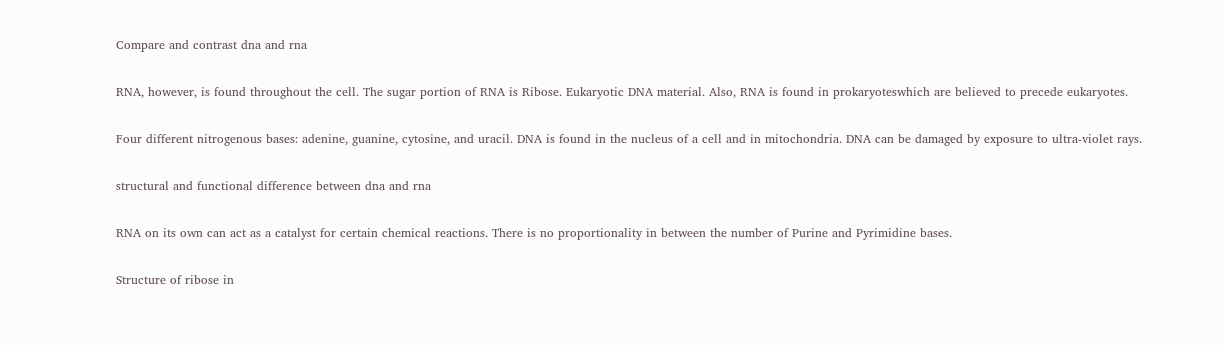Compare and contrast dna and rna

RNA, however, is found throughout the cell. The sugar portion of RNA is Ribose. Eukaryotic DNA material. Also, RNA is found in prokaryoteswhich are believed to precede eukaryotes.

Four different nitrogenous bases: adenine, guanine, cytosine, and uracil. DNA is found in the nucleus of a cell and in mitochondria. DNA can be damaged by exposure to ultra-violet rays.

structural and functional difference between dna and rna

RNA on its own can act as a catalyst for certain chemical reactions. There is no proportionality in between the number of Purine and Pyrimidine bases.

Structure of ribose in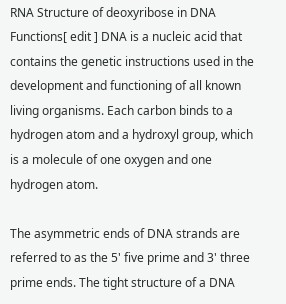RNA Structure of deoxyribose in DNA Functions[ edit ] DNA is a nucleic acid that contains the genetic instructions used in the development and functioning of all known living organisms. Each carbon binds to a hydrogen atom and a hydroxyl group, which is a molecule of one oxygen and one hydrogen atom.

The asymmetric ends of DNA strands are referred to as the 5' five prime and 3' three prime ends. The tight structure of a DNA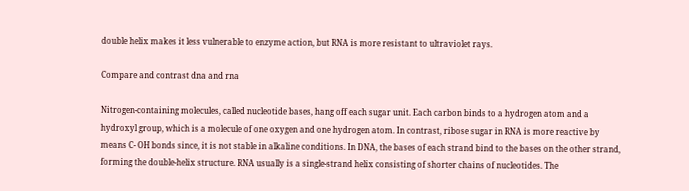double helix makes it less vulnerable to enzyme action, but RNA is more resistant to ultraviolet rays.

Compare and contrast dna and rna

Nitrogen-containing molecules, called nucleotide bases, hang off each sugar unit. Each carbon binds to a hydrogen atom and a hydroxyl group, which is a molecule of one oxygen and one hydrogen atom. In contrast, ribose sugar in RNA is more reactive by means C- OH bonds since, it is not stable in alkaline conditions. In DNA, the bases of each strand bind to the bases on the other strand, forming the double-helix structure. RNA usually is a single-strand helix consisting of shorter chains of nucleotides. The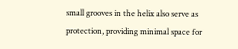small grooves in the helix also serve as protection, providing minimal space for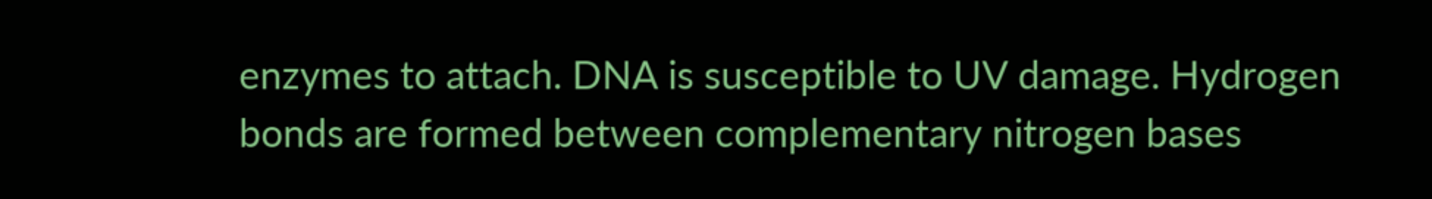enzymes to attach. DNA is susceptible to UV damage. Hydrogen bonds are formed between complementary nitrogen bases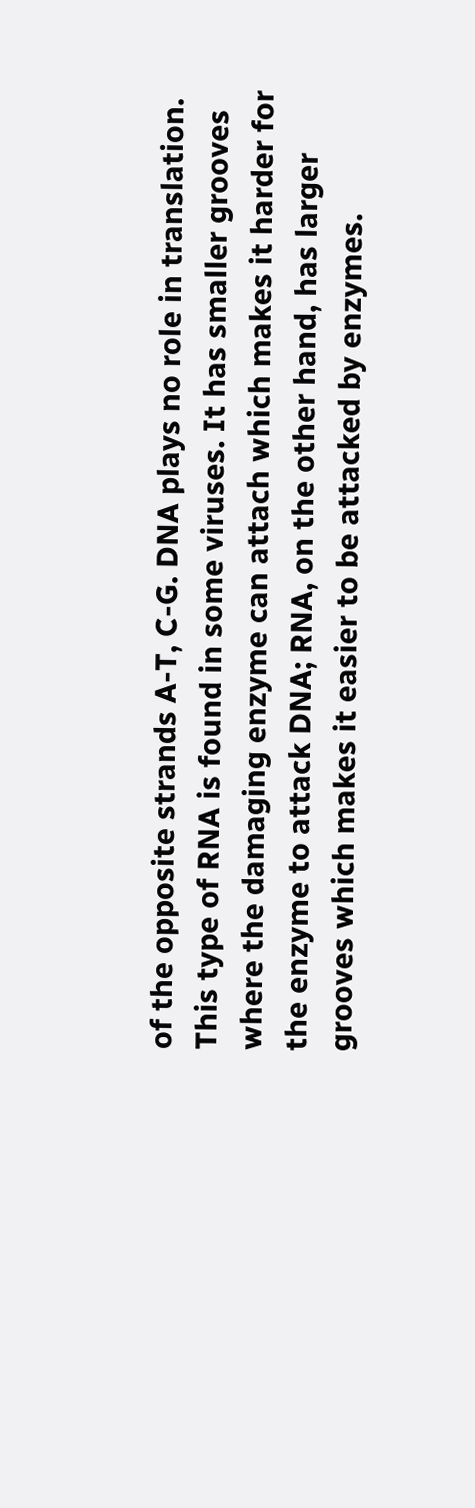of the opposite strands A-T, C-G. DNA plays no role in translation. This type of RNA is found in some viruses. It has smaller grooves where the damaging enzyme can attach which makes it harder for the enzyme to attack DNA; RNA, on the other hand, has larger grooves which makes it easier to be attacked by enzymes.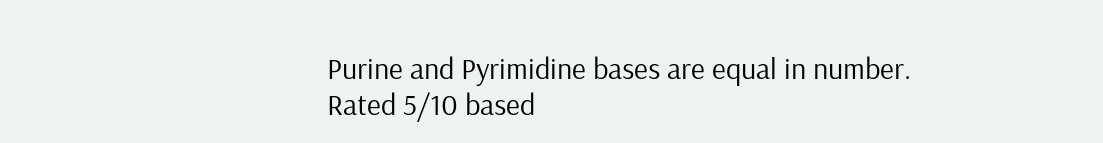Purine and Pyrimidine bases are equal in number.
Rated 5/10 based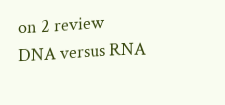on 2 review
DNA versus RNA